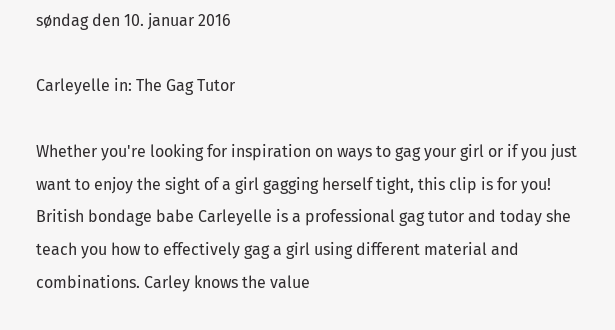søndag den 10. januar 2016

Carleyelle in: The Gag Tutor

Whether you're looking for inspiration on ways to gag your girl or if you just want to enjoy the sight of a girl gagging herself tight, this clip is for you! British bondage babe Carleyelle is a professional gag tutor and today she teach you how to effectively gag a girl using different material and combinations. Carley knows the value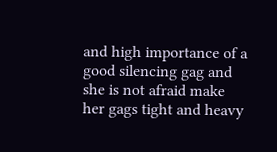and high importance of a good silencing gag and she is not afraid make her gags tight and heavy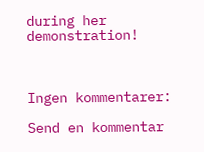during her demonstration!



Ingen kommentarer:

Send en kommentar